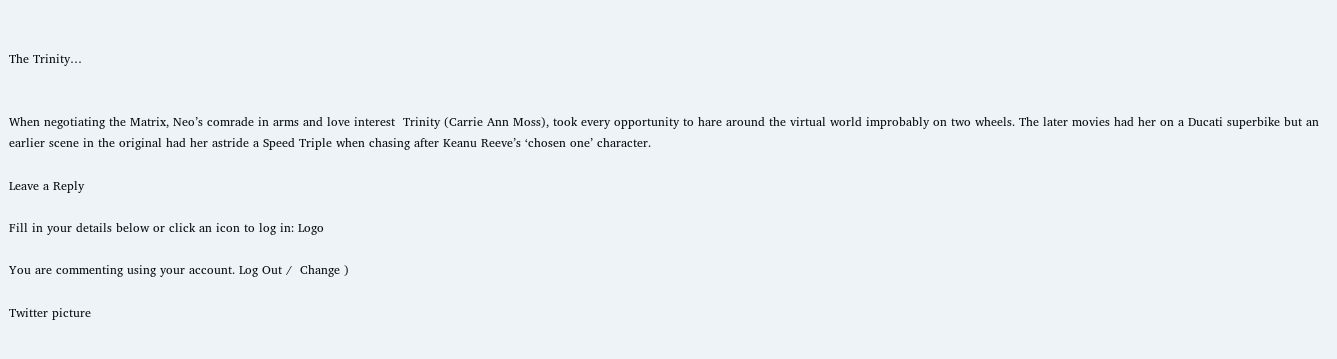The Trinity…


When negotiating the Matrix, Neo’s comrade in arms and love interest  Trinity (Carrie Ann Moss), took every opportunity to hare around the virtual world improbably on two wheels. The later movies had her on a Ducati superbike but an earlier scene in the original had her astride a Speed Triple when chasing after Keanu Reeve’s ‘chosen one’ character.

Leave a Reply

Fill in your details below or click an icon to log in: Logo

You are commenting using your account. Log Out /  Change )

Twitter picture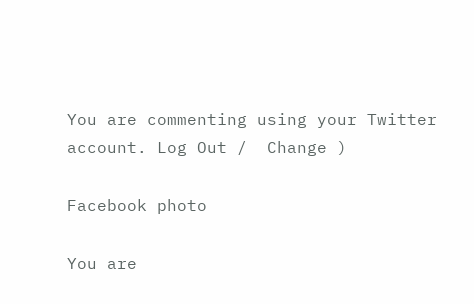You are commenting using your Twitter account. Log Out /  Change )

Facebook photo

You are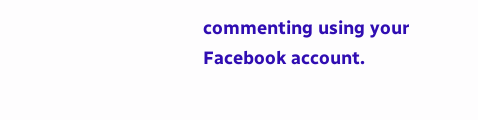commenting using your Facebook account.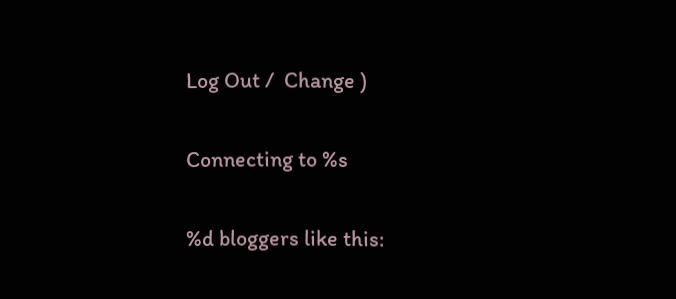Log Out /  Change )

Connecting to %s

%d bloggers like this: